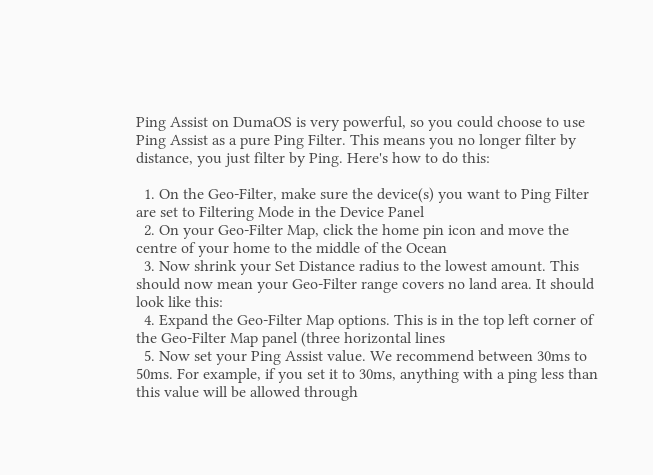Ping Assist on DumaOS is very powerful, so you could choose to use Ping Assist as a pure Ping Filter. This means you no longer filter by distance, you just filter by Ping. Here's how to do this:

  1. On the Geo-Filter, make sure the device(s) you want to Ping Filter are set to Filtering Mode in the Device Panel
  2. On your Geo-Filter Map, click the home pin icon and move the centre of your home to the middle of the Ocean
  3. Now shrink your Set Distance radius to the lowest amount. This should now mean your Geo-Filter range covers no land area. It should look like this:
  4. Expand the Geo-Filter Map options. This is in the top left corner of the Geo-Filter Map panel (three horizontal lines
  5. Now set your Ping Assist value. We recommend between 30ms to 50ms. For example, if you set it to 30ms, anything with a ping less than this value will be allowed through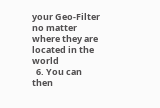your Geo-Filter no matter where they are located in the world
  6. You can then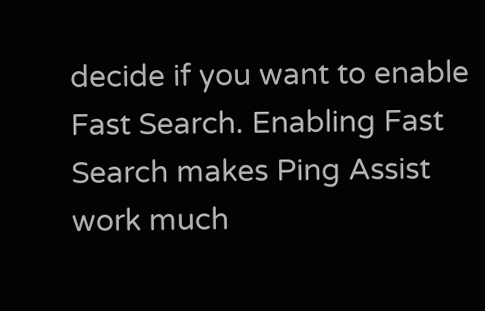decide if you want to enable Fast Search. Enabling Fast Search makes Ping Assist work much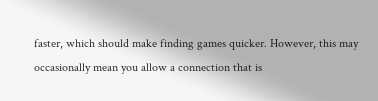faster, which should make finding games quicker. However, this may occasionally mean you allow a connection that is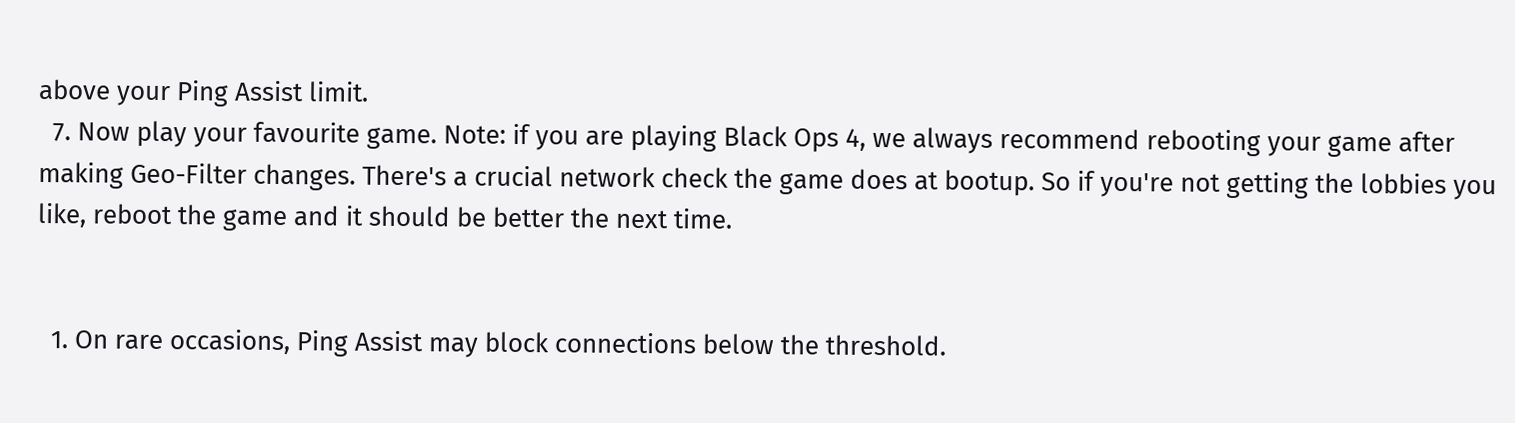above your Ping Assist limit.
  7. Now play your favourite game. Note: if you are playing Black Ops 4, we always recommend rebooting your game after making Geo-Filter changes. There's a crucial network check the game does at bootup. So if you're not getting the lobbies you like, reboot the game and it should be better the next time.


  1. On rare occasions, Ping Assist may block connections below the threshold.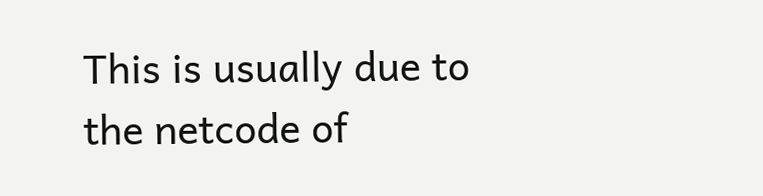This is usually due to the netcode of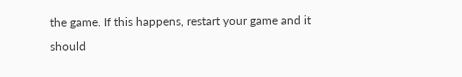the game. If this happens, restart your game and it should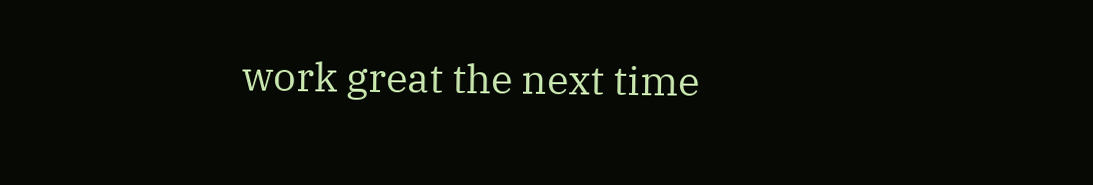work great the next time